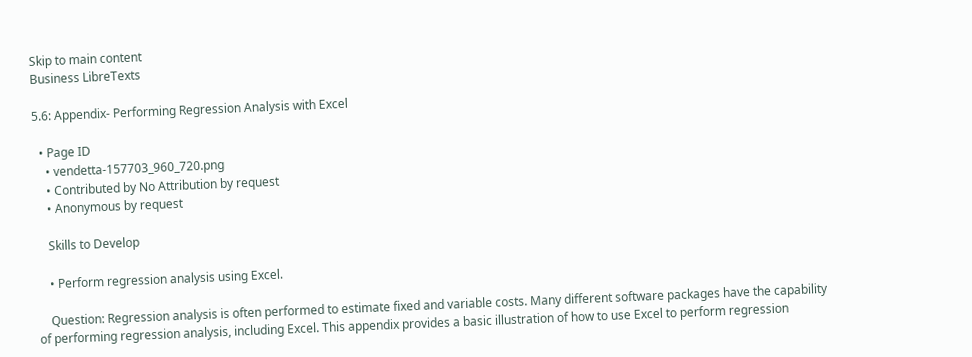Skip to main content
Business LibreTexts

5.6: Appendix- Performing Regression Analysis with Excel

  • Page ID
    • vendetta-157703_960_720.png
    • Contributed by No Attribution by request
    • Anonymous by request

    Skills to Develop

    • Perform regression analysis using Excel.

    Question: Regression analysis is often performed to estimate fixed and variable costs. Many different software packages have the capability of performing regression analysis, including Excel. This appendix provides a basic illustration of how to use Excel to perform regression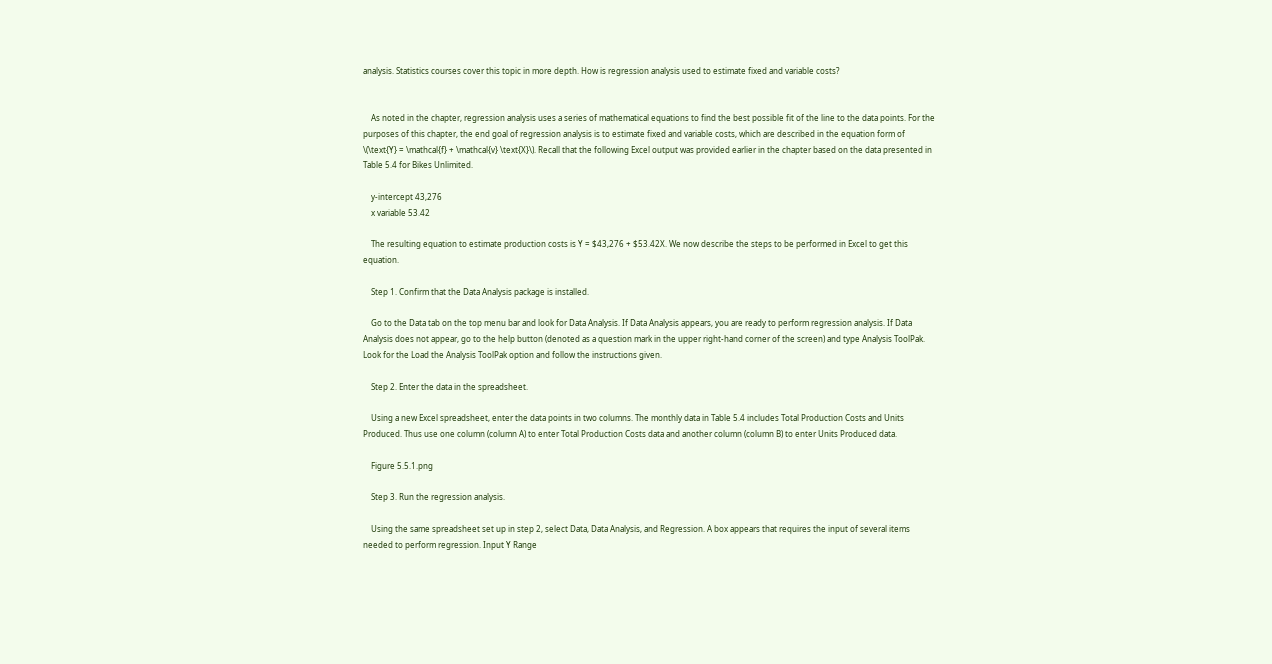analysis. Statistics courses cover this topic in more depth. How is regression analysis used to estimate fixed and variable costs?


    As noted in the chapter, regression analysis uses a series of mathematical equations to find the best possible fit of the line to the data points. For the purposes of this chapter, the end goal of regression analysis is to estimate fixed and variable costs, which are described in the equation form of \(\text{Y} = \mathcal{f} + \mathcal{v} \text{X}\). Recall that the following Excel output was provided earlier in the chapter based on the data presented in Table 5.4 for Bikes Unlimited.

    y-intercept 43,276
    x variable 53.42

    The resulting equation to estimate production costs is Y = $43,276 + $53.42X. We now describe the steps to be performed in Excel to get this equation.

    Step 1. Confirm that the Data Analysis package is installed.

    Go to the Data tab on the top menu bar and look for Data Analysis. If Data Analysis appears, you are ready to perform regression analysis. If Data Analysis does not appear, go to the help button (denoted as a question mark in the upper right-hand corner of the screen) and type Analysis ToolPak. Look for the Load the Analysis ToolPak option and follow the instructions given.

    Step 2. Enter the data in the spreadsheet.

    Using a new Excel spreadsheet, enter the data points in two columns. The monthly data in Table 5.4 includes Total Production Costs and Units Produced. Thus use one column (column A) to enter Total Production Costs data and another column (column B) to enter Units Produced data.

    Figure 5.5.1.png

    Step 3. Run the regression analysis.

    Using the same spreadsheet set up in step 2, select Data, Data Analysis, and Regression. A box appears that requires the input of several items needed to perform regression. Input Y Range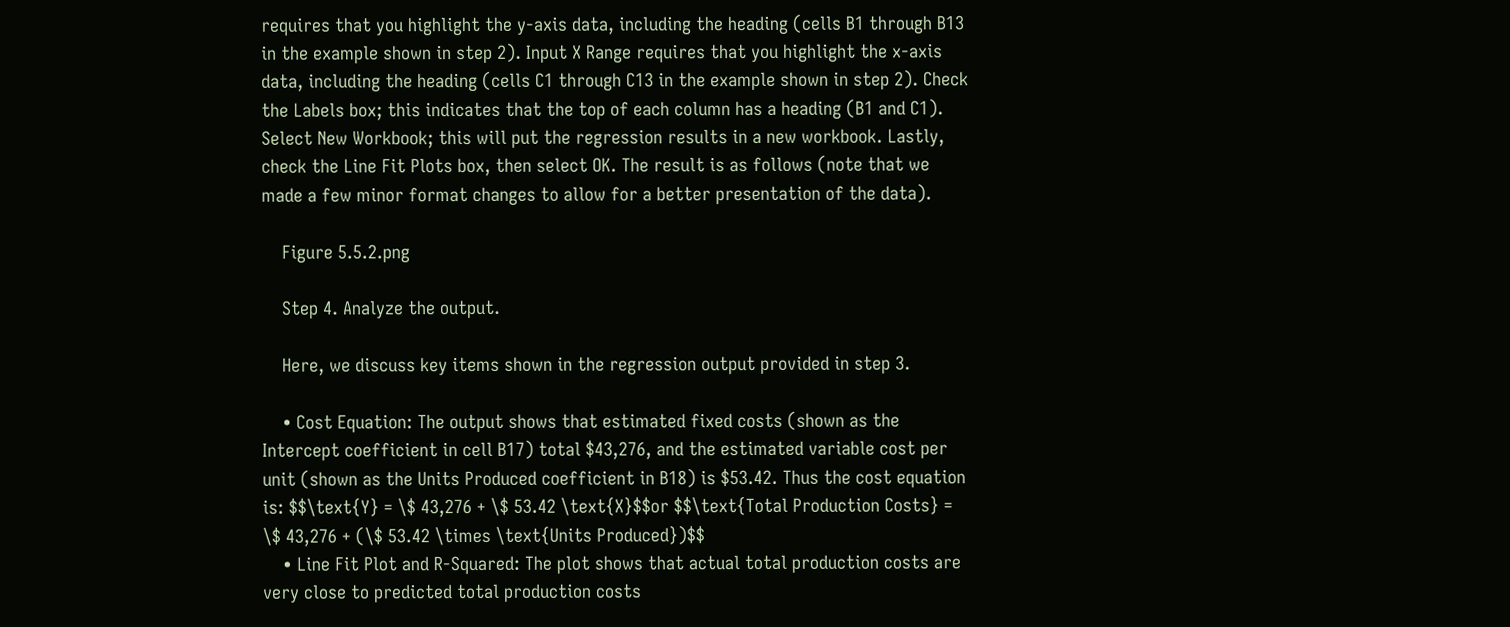requires that you highlight the y-axis data, including the heading (cells B1 through B13 in the example shown in step 2). Input X Range requires that you highlight the x-axis data, including the heading (cells C1 through C13 in the example shown in step 2). Check the Labels box; this indicates that the top of each column has a heading (B1 and C1). Select New Workbook; this will put the regression results in a new workbook. Lastly, check the Line Fit Plots box, then select OK. The result is as follows (note that we made a few minor format changes to allow for a better presentation of the data).

    Figure 5.5.2.png

    Step 4. Analyze the output.

    Here, we discuss key items shown in the regression output provided in step 3.

    • Cost Equation: The output shows that estimated fixed costs (shown as the Intercept coefficient in cell B17) total $43,276, and the estimated variable cost per unit (shown as the Units Produced coefficient in B18) is $53.42. Thus the cost equation is: $$\text{Y} = \$ 43,276 + \$ 53.42 \text{X}$$or $$\text{Total Production Costs} = \$ 43,276 + (\$ 53.42 \times \text{Units Produced})$$
    • Line Fit Plot and R-Squared: The plot shows that actual total production costs are very close to predicted total production costs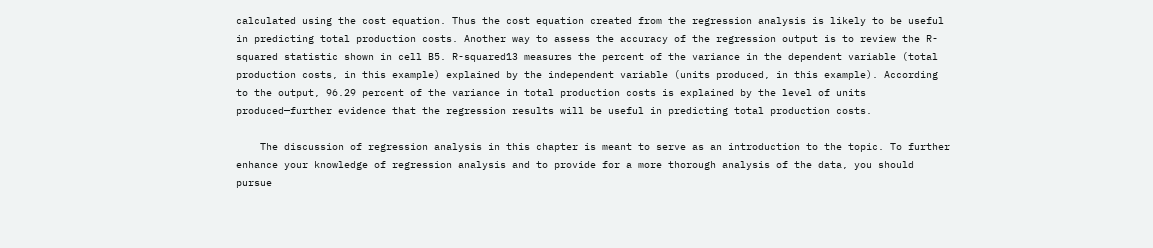calculated using the cost equation. Thus the cost equation created from the regression analysis is likely to be useful in predicting total production costs. Another way to assess the accuracy of the regression output is to review the R-squared statistic shown in cell B5. R-squared13 measures the percent of the variance in the dependent variable (total production costs, in this example) explained by the independent variable (units produced, in this example). According to the output, 96.29 percent of the variance in total production costs is explained by the level of units produced—further evidence that the regression results will be useful in predicting total production costs.

    The discussion of regression analysis in this chapter is meant to serve as an introduction to the topic. To further enhance your knowledge of regression analysis and to provide for a more thorough analysis of the data, you should pursue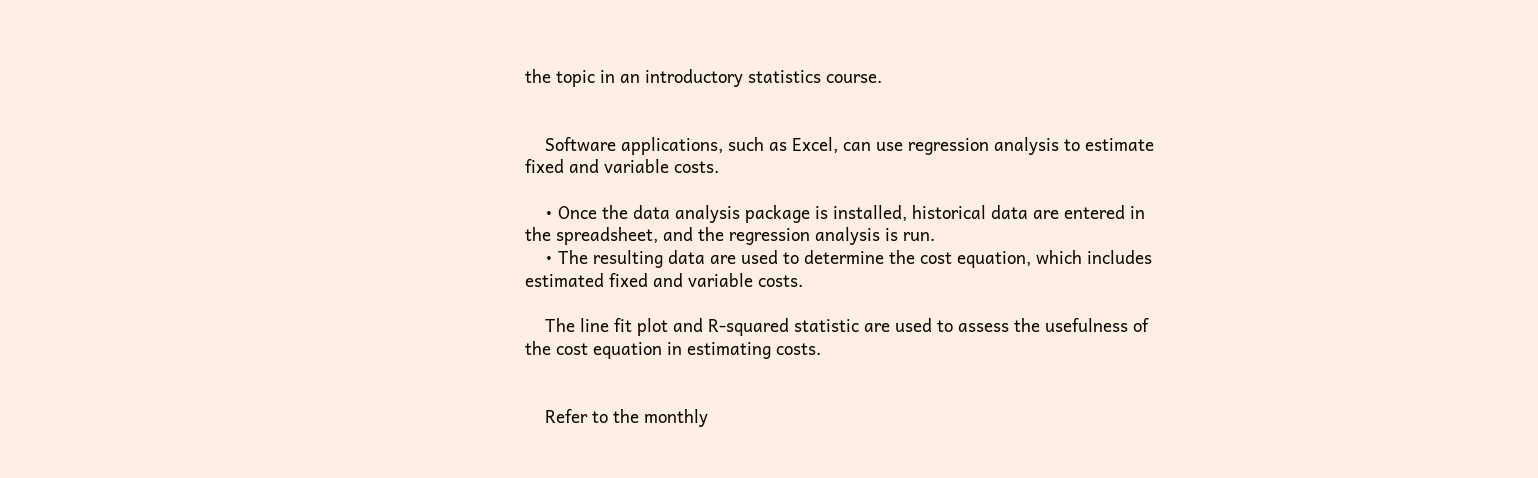the topic in an introductory statistics course.


    Software applications, such as Excel, can use regression analysis to estimate fixed and variable costs.

    • Once the data analysis package is installed, historical data are entered in the spreadsheet, and the regression analysis is run.
    • The resulting data are used to determine the cost equation, which includes estimated fixed and variable costs.

    The line fit plot and R-squared statistic are used to assess the usefulness of the cost equation in estimating costs.


    Refer to the monthly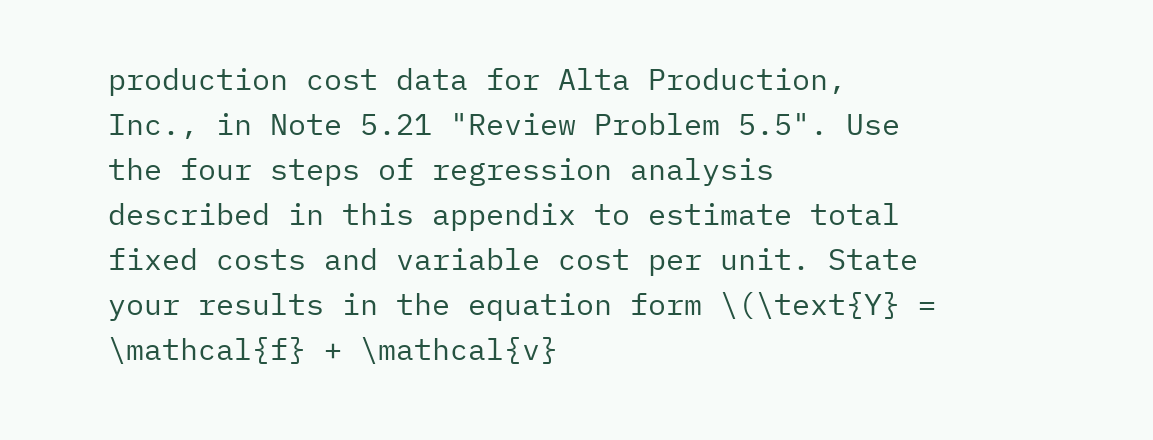production cost data for Alta Production, Inc., in Note 5.21 "Review Problem 5.5". Use the four steps of regression analysis described in this appendix to estimate total fixed costs and variable cost per unit. State your results in the equation form \(\text{Y} = \mathcal{f} + \mathcal{v}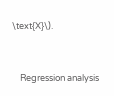\text{X}\).


    Regression analysis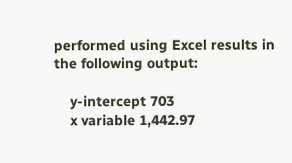performed using Excel results in the following output:

    y-intercept 703
    x variable 1,442.97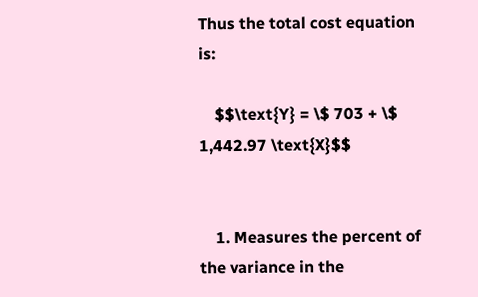Thus the total cost equation is:

    $$\text{Y} = \$ 703 + \$ 1,442.97 \text{X}$$


    1. Measures the percent of the variance in the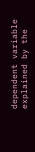dependent variable explained by the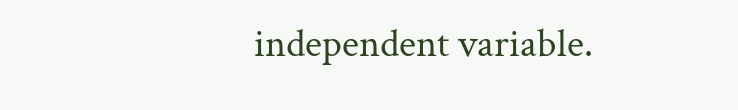independent variable.